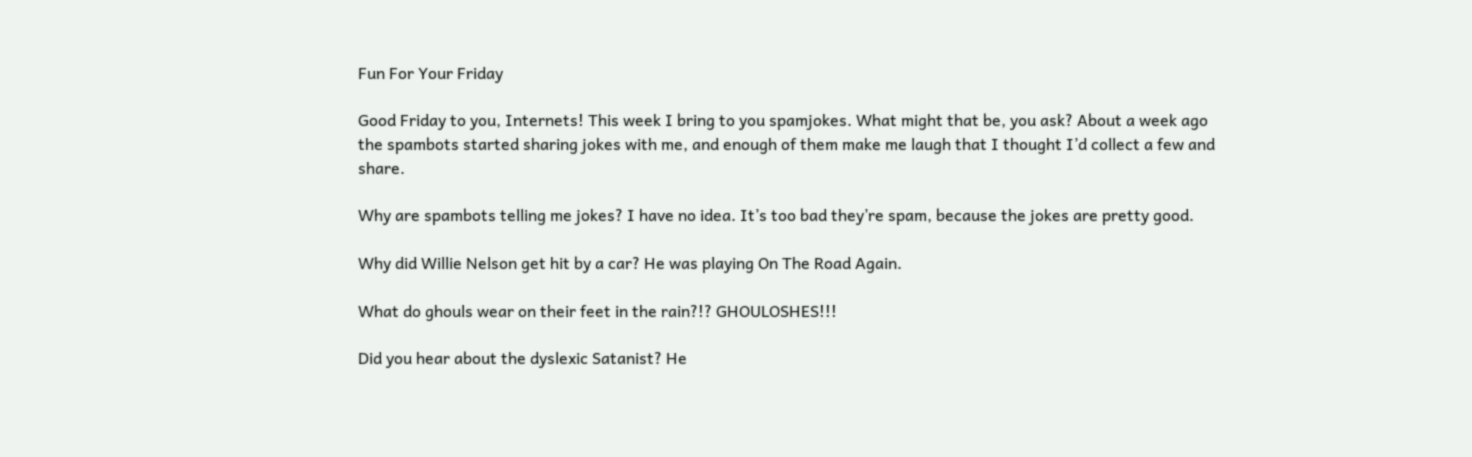Fun For Your Friday

Good Friday to you, Internets! This week I bring to you spamjokes. What might that be, you ask? About a week ago the spambots started sharing jokes with me, and enough of them make me laugh that I thought I’d collect a few and share.

Why are spambots telling me jokes? I have no idea. It’s too bad they’re spam, because the jokes are pretty good.

Why did Willie Nelson get hit by a car? He was playing On The Road Again.

What do ghouls wear on their feet in the rain?!? GHOULOSHES!!!

Did you hear about the dyslexic Satanist? He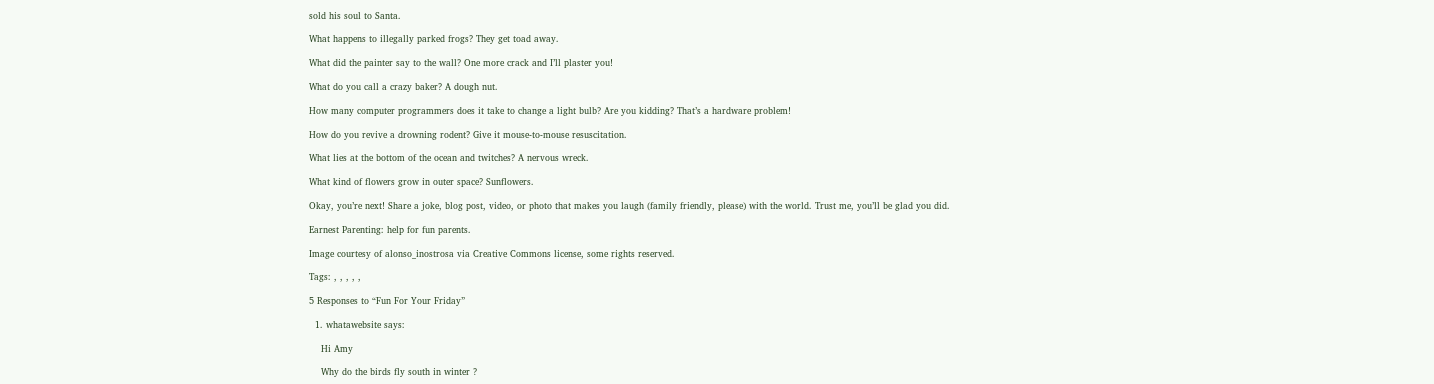sold his soul to Santa.

What happens to illegally parked frogs? They get toad away.

What did the painter say to the wall? One more crack and I’ll plaster you!

What do you call a crazy baker? A dough nut.

How many computer programmers does it take to change a light bulb? Are you kidding? That’s a hardware problem!

How do you revive a drowning rodent? Give it mouse-to-mouse resuscitation.

What lies at the bottom of the ocean and twitches? A nervous wreck.

What kind of flowers grow in outer space? Sunflowers.

Okay, you’re next! Share a joke, blog post, video, or photo that makes you laugh (family friendly, please) with the world. Trust me, you’ll be glad you did.

Earnest Parenting: help for fun parents.

Image courtesy of alonso_inostrosa via Creative Commons license, some rights reserved.

Tags: , , , , ,

5 Responses to “Fun For Your Friday”

  1. whatawebsite says:

    Hi Amy

    Why do the birds fly south in winter ?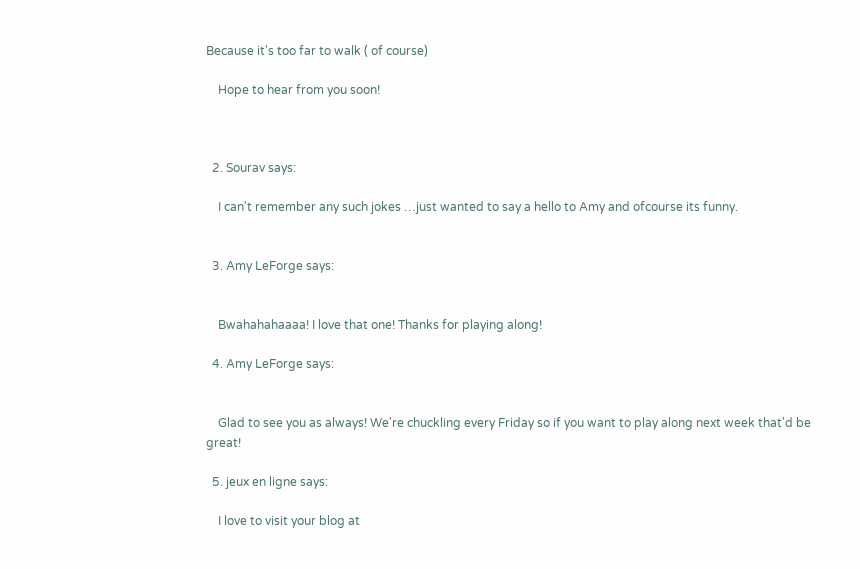Because it's too far to walk ( of course)

    Hope to hear from you soon!



  2. Sourav says:

    I can't remember any such jokes …just wanted to say a hello to Amy and ofcourse its funny.


  3. Amy LeForge says:


    Bwahahahaaaa! I love that one! Thanks for playing along!

  4. Amy LeForge says:


    Glad to see you as always! We're chuckling every Friday so if you want to play along next week that'd be great!

  5. jeux en ligne says:

    I love to visit your blog at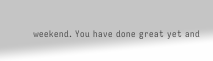weekend. You have done great yet and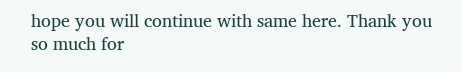hope you will continue with same here. Thank you so much for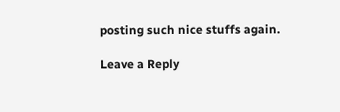posting such nice stuffs again.

Leave a Reply